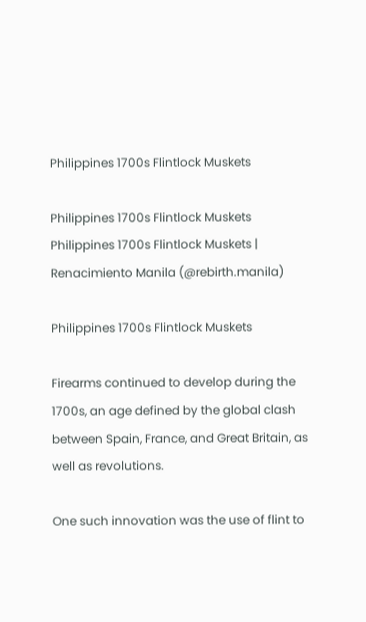Philippines 1700s Flintlock Muskets

Philippines 1700s Flintlock Muskets
Philippines 1700s Flintlock Muskets | Renacimiento Manila (@rebirth.manila)

Philippines 1700s Flintlock Muskets

Firearms continued to develop during the 1700s, an age defined by the global clash between Spain, France, and Great Britain, as well as revolutions.

One such innovation was the use of flint to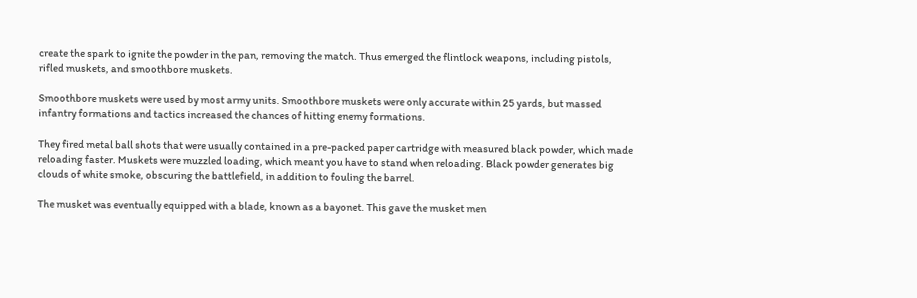create the spark to ignite the powder in the pan, removing the match. Thus emerged the flintlock weapons, including pistols, rifled muskets, and smoothbore muskets.

Smoothbore muskets were used by most army units. Smoothbore muskets were only accurate within 25 yards, but massed infantry formations and tactics increased the chances of hitting enemy formations.

They fired metal ball shots that were usually contained in a pre-packed paper cartridge with measured black powder, which made reloading faster. Muskets were muzzled loading, which meant you have to stand when reloading. Black powder generates big clouds of white smoke, obscuring the battlefield, in addition to fouling the barrel.

The musket was eventually equipped with a blade, known as a bayonet. This gave the musket men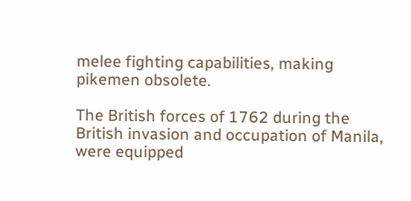melee fighting capabilities, making pikemen obsolete.

The British forces of 1762 during the British invasion and occupation of Manila, were equipped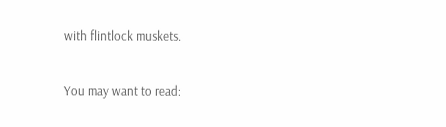with flintlock muskets.

You may want to read: